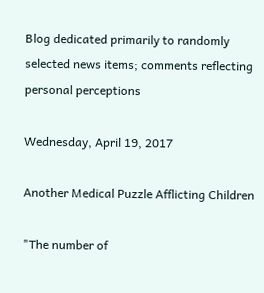Blog dedicated primarily to randomly selected news items; comments reflecting personal perceptions

Wednesday, April 19, 2017

Another Medical Puzzle Afflicting Children

"The number of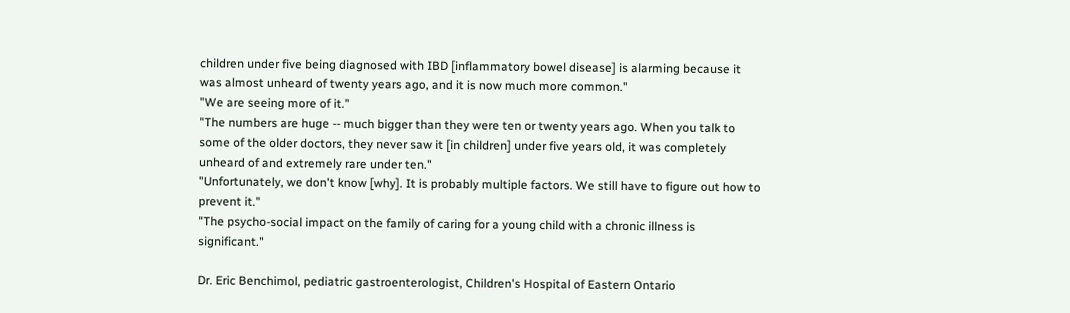children under five being diagnosed with IBD [inflammatory bowel disease] is alarming because it was almost unheard of twenty years ago, and it is now much more common."
"We are seeing more of it."
"The numbers are huge -- much bigger than they were ten or twenty years ago. When you talk to some of the older doctors, they never saw it [in children] under five years old, it was completely unheard of and extremely rare under ten."
"Unfortunately, we don't know [why]. It is probably multiple factors. We still have to figure out how to prevent it."
"The psycho-social impact on the family of caring for a young child with a chronic illness is significant."

Dr. Eric Benchimol, pediatric gastroenterologist, Children's Hospital of Eastern Ontario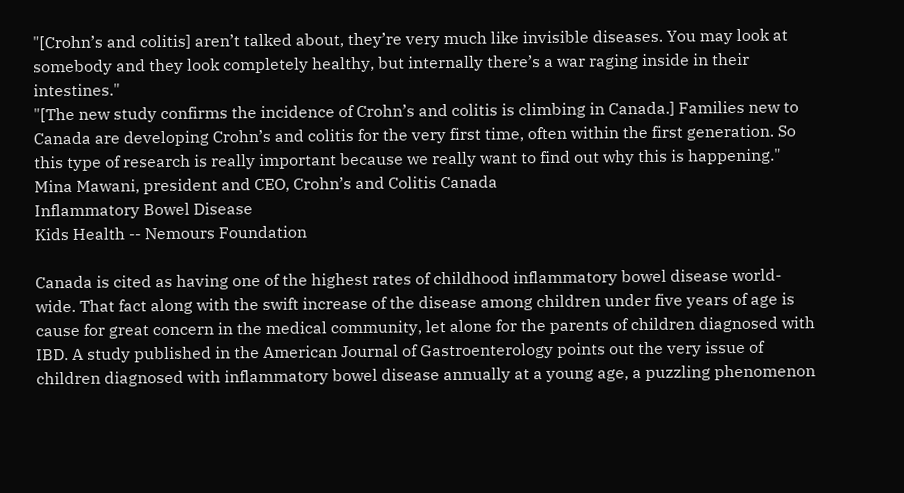"[Crohn’s and colitis] aren’t talked about, they’re very much like invisible diseases. You may look at somebody and they look completely healthy, but internally there’s a war raging inside in their intestines."
"[The new study confirms the incidence of Crohn’s and colitis is climbing in Canada.] Families new to Canada are developing Crohn’s and colitis for the very first time, often within the first generation. So this type of research is really important because we really want to find out why this is happening."
Mina Mawani, president and CEO, Crohn’s and Colitis Canada
Inflammatory Bowel Disease
Kids Health -- Nemours Foundation

Canada is cited as having one of the highest rates of childhood inflammatory bowel disease world-wide. That fact along with the swift increase of the disease among children under five years of age is cause for great concern in the medical community, let alone for the parents of children diagnosed with IBD. A study published in the American Journal of Gastroenterology points out the very issue of children diagnosed with inflammatory bowel disease annually at a young age, a puzzling phenomenon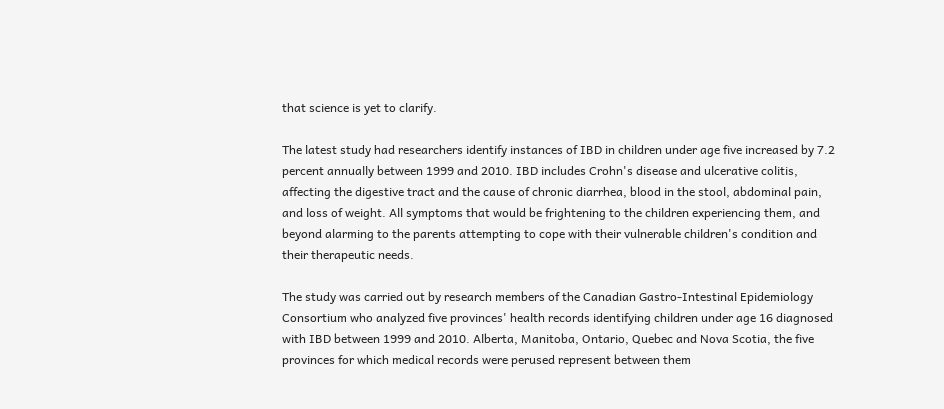that science is yet to clarify.

The latest study had researchers identify instances of IBD in children under age five increased by 7.2 percent annually between 1999 and 2010. IBD includes Crohn's disease and ulcerative colitis, affecting the digestive tract and the cause of chronic diarrhea, blood in the stool, abdominal pain, and loss of weight. All symptoms that would be frightening to the children experiencing them, and beyond alarming to the parents attempting to cope with their vulnerable children's condition and their therapeutic needs.

The study was carried out by research members of the Canadian Gastro-Intestinal Epidemiology Consortium who analyzed five provinces' health records identifying children under age 16 diagnosed with IBD between 1999 and 2010. Alberta, Manitoba, Ontario, Quebec and Nova Scotia, the five provinces for which medical records were perused represent between them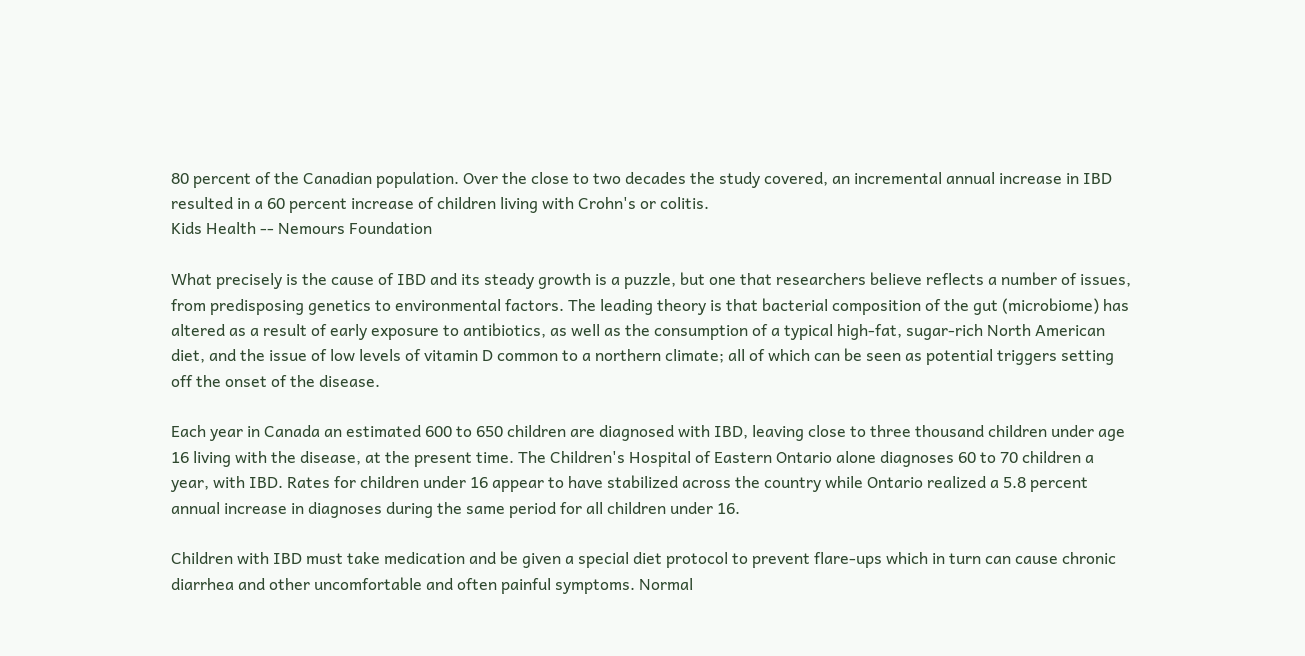80 percent of the Canadian population. Over the close to two decades the study covered, an incremental annual increase in IBD resulted in a 60 percent increase of children living with Crohn's or colitis.
Kids Health -- Nemours Foundation

What precisely is the cause of IBD and its steady growth is a puzzle, but one that researchers believe reflects a number of issues, from predisposing genetics to environmental factors. The leading theory is that bacterial composition of the gut (microbiome) has altered as a result of early exposure to antibiotics, as well as the consumption of a typical high-fat, sugar-rich North American diet, and the issue of low levels of vitamin D common to a northern climate; all of which can be seen as potential triggers setting off the onset of the disease.

Each year in Canada an estimated 600 to 650 children are diagnosed with IBD, leaving close to three thousand children under age 16 living with the disease, at the present time. The Children's Hospital of Eastern Ontario alone diagnoses 60 to 70 children a year, with IBD. Rates for children under 16 appear to have stabilized across the country while Ontario realized a 5.8 percent annual increase in diagnoses during the same period for all children under 16.

Children with IBD must take medication and be given a special diet protocol to prevent flare-ups which in turn can cause chronic diarrhea and other uncomfortable and often painful symptoms. Normal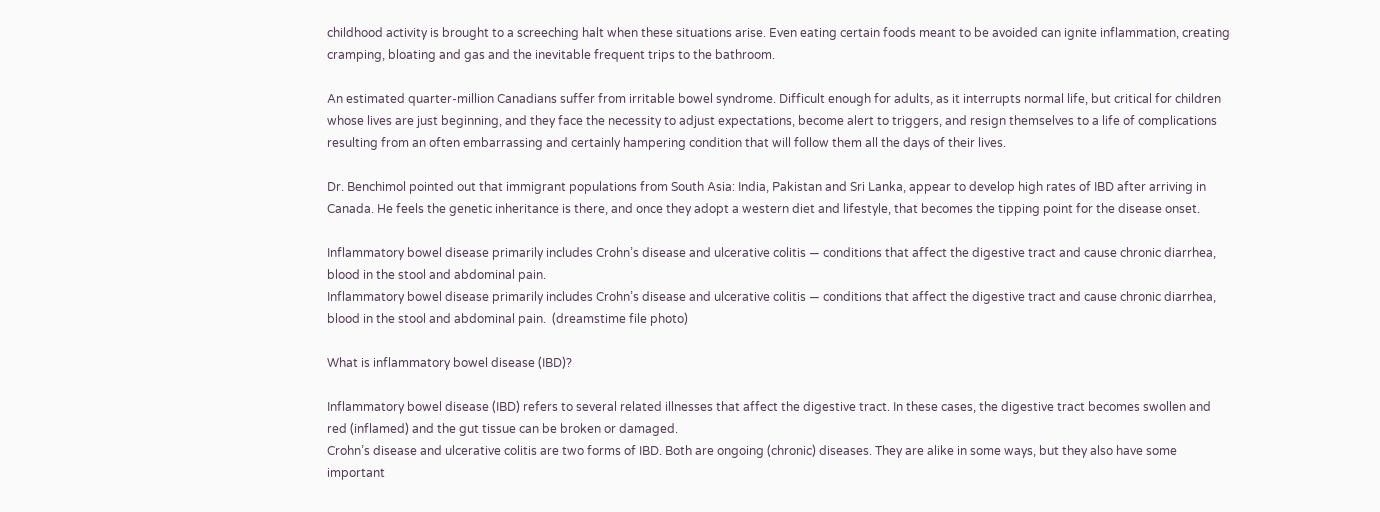childhood activity is brought to a screeching halt when these situations arise. Even eating certain foods meant to be avoided can ignite inflammation, creating cramping, bloating and gas and the inevitable frequent trips to the bathroom.

An estimated quarter-million Canadians suffer from irritable bowel syndrome. Difficult enough for adults, as it interrupts normal life, but critical for children whose lives are just beginning, and they face the necessity to adjust expectations, become alert to triggers, and resign themselves to a life of complications resulting from an often embarrassing and certainly hampering condition that will follow them all the days of their lives.

Dr. Benchimol pointed out that immigrant populations from South Asia: India, Pakistan and Sri Lanka, appear to develop high rates of IBD after arriving in Canada. He feels the genetic inheritance is there, and once they adopt a western diet and lifestyle, that becomes the tipping point for the disease onset.

Inflammatory bowel disease primarily includes Crohn’s disease and ulcerative colitis — conditions that affect the digestive tract and cause chronic diarrhea, blood in the stool and abdominal pain.
Inflammatory bowel disease primarily includes Crohn’s disease and ulcerative colitis — conditions that affect the digestive tract and cause chronic diarrhea, blood in the stool and abdominal pain.  (dreamstime file photo)

What is inflammatory bowel disease (IBD)?

Inflammatory bowel disease (IBD) refers to several related illnesses that affect the digestive tract. In these cases, the digestive tract becomes swollen and red (inflamed) and the gut tissue can be broken or damaged.
Crohn’s disease and ulcerative colitis are two forms of IBD. Both are ongoing (chronic) diseases. They are alike in some ways, but they also have some important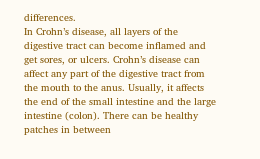differences.
In Crohn’s disease, all layers of the digestive tract can become inflamed and get sores, or ulcers. Crohn’s disease can affect any part of the digestive tract from the mouth to the anus. Usually, it affects the end of the small intestine and the large intestine (colon). There can be healthy patches in between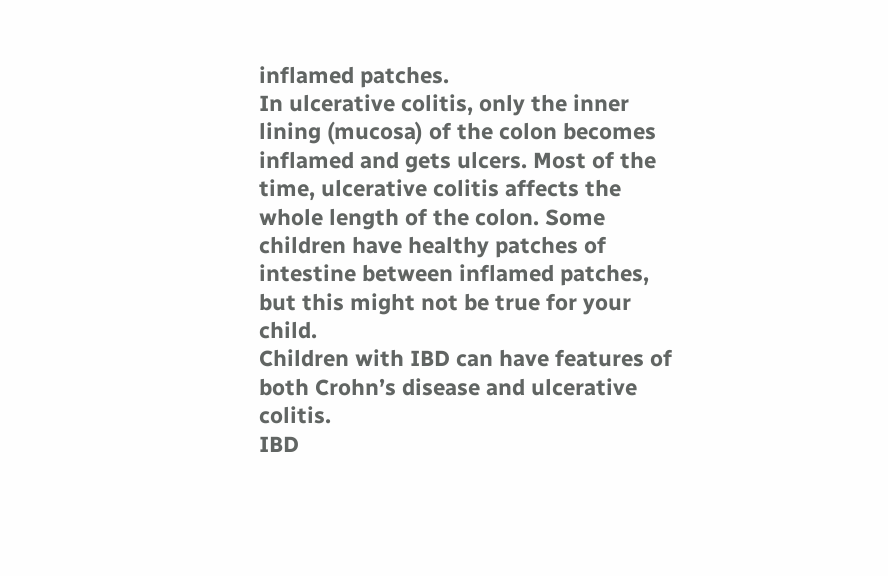inflamed patches.
In ulcerative colitis, only the inner lining (mucosa) of the colon becomes inflamed and gets ulcers. Most of the time, ulcerative colitis affects the whole length of the colon. Some children have healthy patches of intestine between inflamed patches, but this might not be true for your child.
Children with IBD can have features of both Crohn’s disease and ulcerative colitis.
IBD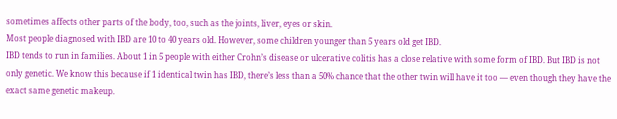sometimes affects other parts of the body, too, such as the joints, liver, eyes or skin.
Most people diagnosed with IBD are 10 to 40 years old. However, some children younger than 5 years old get IBD.
IBD tends to run in families. About 1 in 5 people with either Crohn’s disease or ulcerative colitis has a close relative with some form of IBD. But IBD is not only genetic. We know this because if 1 identical twin has IBD, there’s less than a 50% chance that the other twin will have it too — even though they have the exact same genetic makeup.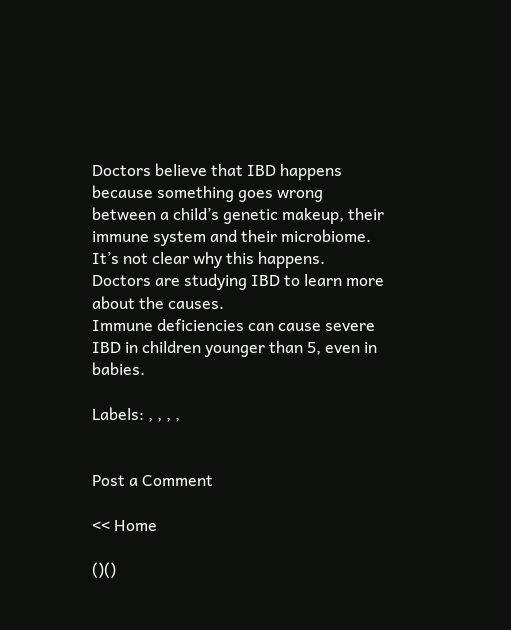Doctors believe that IBD happens because something goes wrong between a child’s genetic makeup, their immune system and their microbiome. It’s not clear why this happens. Doctors are studying IBD to learn more about the causes.
Immune deficiencies can cause severe IBD in children younger than 5, even in babies.

Labels: , , , ,


Post a Comment

<< Home

()()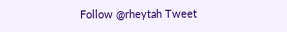Follow @rheytah Tweet